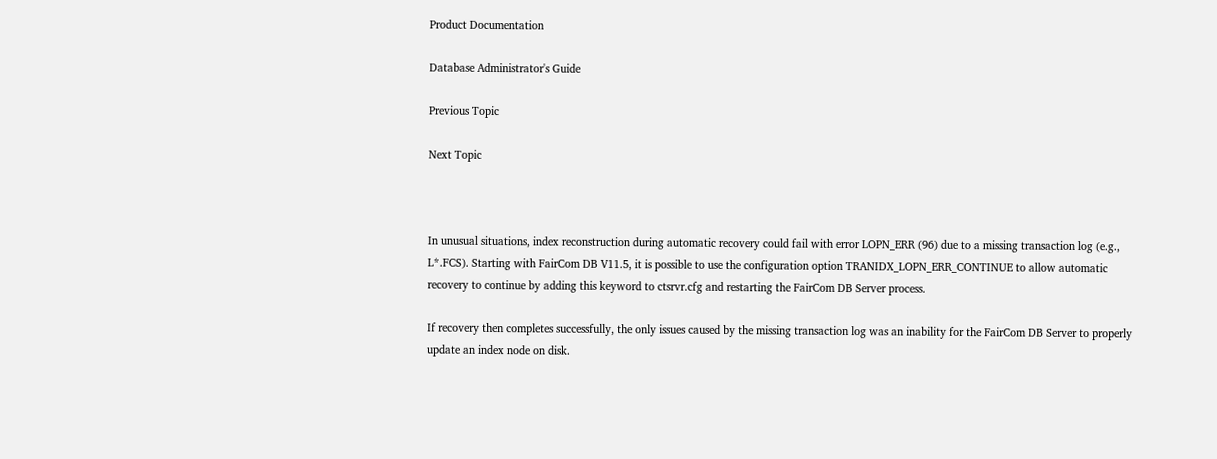Product Documentation

Database Administrator's Guide

Previous Topic

Next Topic



In unusual situations, index reconstruction during automatic recovery could fail with error LOPN_ERR (96) due to a missing transaction log (e.g., L*.FCS). Starting with FairCom DB V11.5, it is possible to use the configuration option TRANIDX_LOPN_ERR_CONTINUE to allow automatic recovery to continue by adding this keyword to ctsrvr.cfg and restarting the FairCom DB Server process.

If recovery then completes successfully, the only issues caused by the missing transaction log was an inability for the FairCom DB Server to properly update an index node on disk.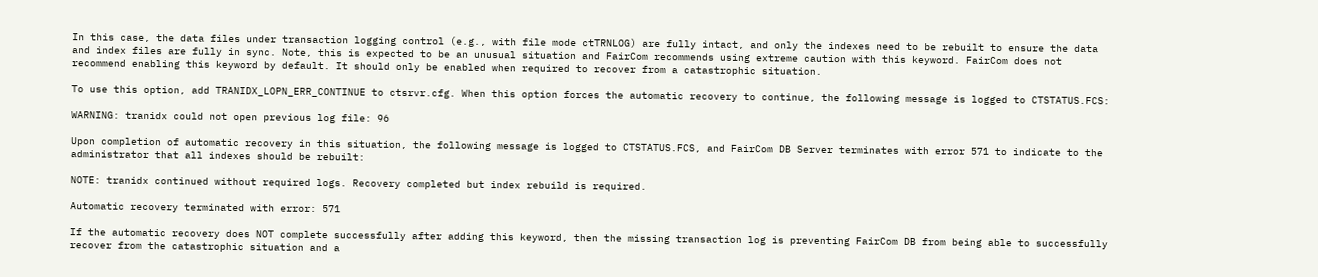In this case, the data files under transaction logging control (e.g., with file mode ctTRNLOG) are fully intact, and only the indexes need to be rebuilt to ensure the data and index files are fully in sync. Note, this is expected to be an unusual situation and FairCom recommends using extreme caution with this keyword. FairCom does not recommend enabling this keyword by default. It should only be enabled when required to recover from a catastrophic situation.

To use this option, add TRANIDX_LOPN_ERR_CONTINUE to ctsrvr.cfg. When this option forces the automatic recovery to continue, the following message is logged to CTSTATUS.FCS:

WARNING: tranidx could not open previous log file: 96

Upon completion of automatic recovery in this situation, the following message is logged to CTSTATUS.FCS, and FairCom DB Server terminates with error 571 to indicate to the administrator that all indexes should be rebuilt:

NOTE: tranidx continued without required logs. Recovery completed but index rebuild is required.

Automatic recovery terminated with error: 571

If the automatic recovery does NOT complete successfully after adding this keyword, then the missing transaction log is preventing FairCom DB from being able to successfully recover from the catastrophic situation and a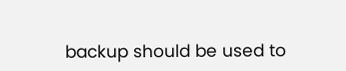backup should be used to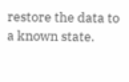restore the data to a known state.